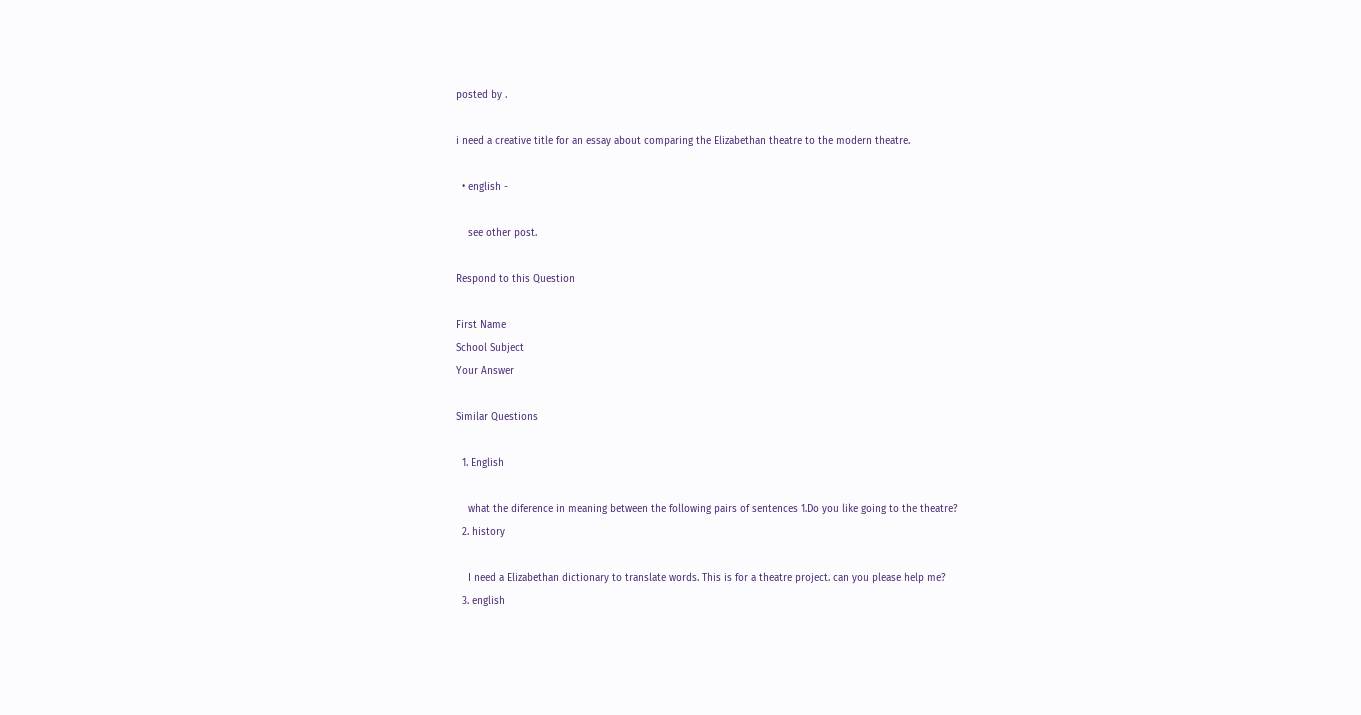posted by .

i need a creative title for an essay about comparing the Elizabethan theatre to the modern theatre.

  • english -

    see other post.

Respond to this Question

First Name
School Subject
Your Answer

Similar Questions

  1. English

    what the diference in meaning between the following pairs of sentences 1.Do you like going to the theatre?
  2. history

    I need a Elizabethan dictionary to translate words. This is for a theatre project. can you please help me?
  3. english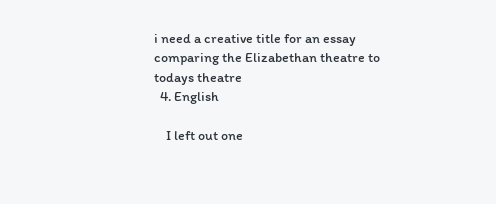i need a creative title for an essay comparing the Elizabethan theatre to todays theatre
  4. English

    I left out one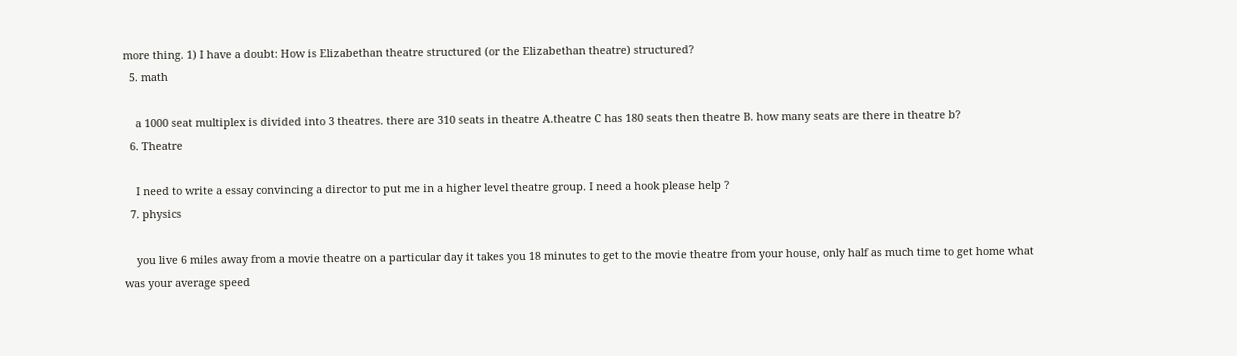more thing. 1) I have a doubt: How is Elizabethan theatre structured (or the Elizabethan theatre) structured?
  5. math

    a 1000 seat multiplex is divided into 3 theatres. there are 310 seats in theatre A.theatre C has 180 seats then theatre B. how many seats are there in theatre b?
  6. Theatre

    I need to write a essay convincing a director to put me in a higher level theatre group. I need a hook please help ?
  7. physics

    you live 6 miles away from a movie theatre on a particular day it takes you 18 minutes to get to the movie theatre from your house, only half as much time to get home what was your average speed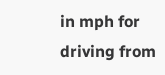in mph for driving from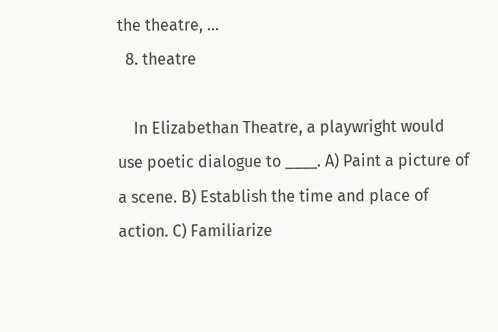the theatre, …
  8. theatre

    In Elizabethan Theatre, a playwright would use poetic dialogue to ____. A) Paint a picture of a scene. B) Establish the time and place of action. C) Familiarize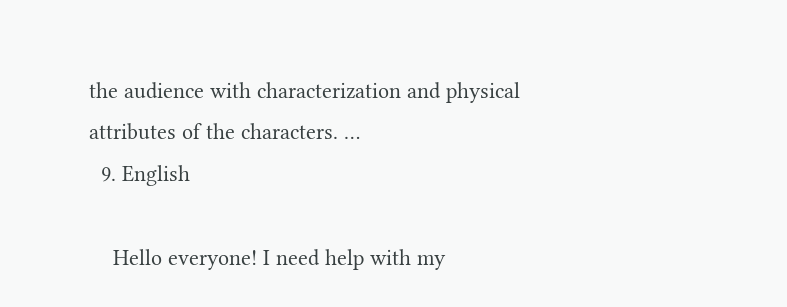the audience with characterization and physical attributes of the characters. …
  9. English

    Hello everyone! I need help with my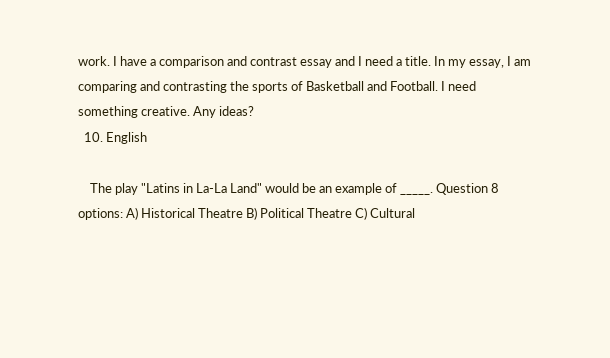work. I have a comparison and contrast essay and I need a title. In my essay, I am comparing and contrasting the sports of Basketball and Football. I need something creative. Any ideas?
  10. English

    The play "Latins in La-La Land" would be an example of _____. Question 8 options: A) Historical Theatre B) Political Theatre C) Cultural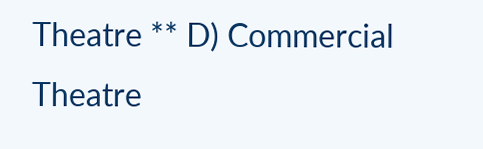Theatre ** D) Commercial Theatre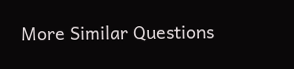More Similar Questions